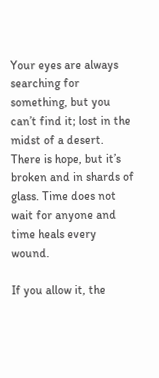Your eyes are always searching for something, but you can’t find it; lost in the midst of a desert. There is hope, but it’s broken and in shards of glass. Time does not wait for anyone and time heals every wound.

If you allow it, the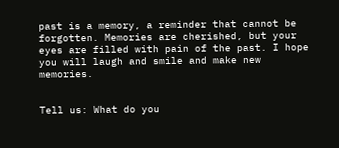past is a memory, a reminder that cannot be forgotten. Memories are cherished, but your eyes are filled with pain of the past. I hope you will laugh and smile and make new memories.


Tell us: What do you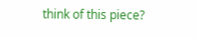think of this piece?